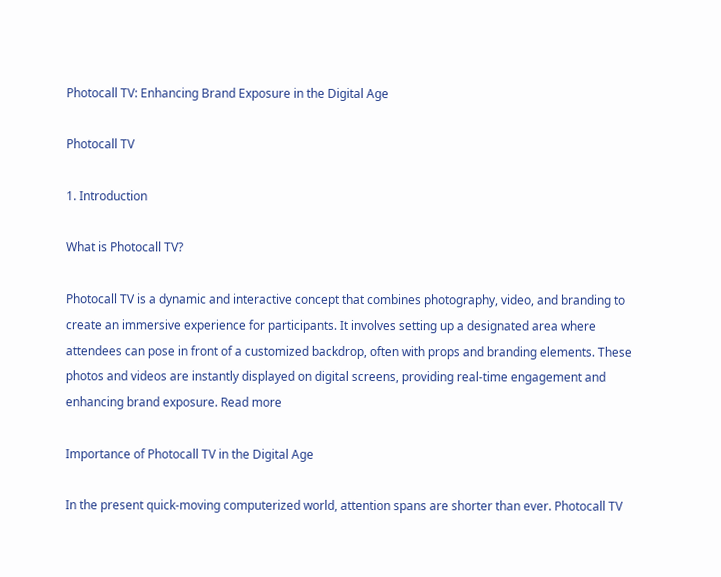Photocall TV: Enhancing Brand Exposure in the Digital Age

Photocall TV

1. Introduction

What is Photocall TV?

Photocall TV is a dynamic and interactive concept that combines photography, video, and branding to create an immersive experience for participants. It involves setting up a designated area where attendees can pose in front of a customized backdrop, often with props and branding elements. These photos and videos are instantly displayed on digital screens, providing real-time engagement and enhancing brand exposure. Read more

Importance of Photocall TV in the Digital Age

In the present quick-moving computerized world, attention spans are shorter than ever. Photocall TV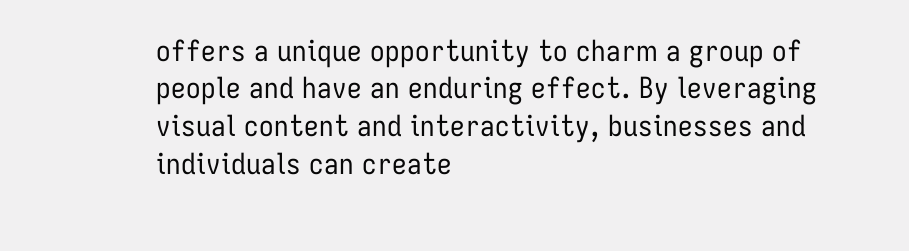offers a unique opportunity to charm a group of people and have an enduring effect. By leveraging visual content and interactivity, businesses and individuals can create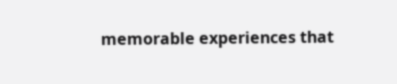memorable experiences that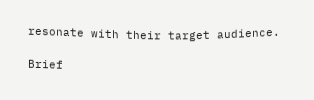resonate with their target audience.

Brief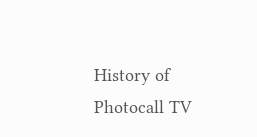History of Photocall TV